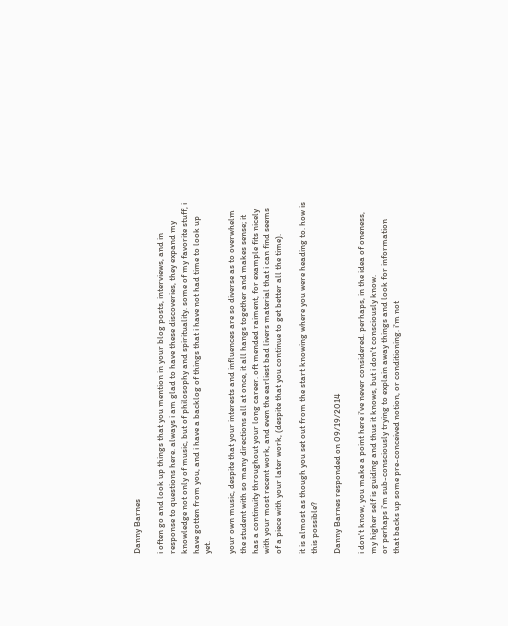Danny Barnes

i often go and look up things that you mention in your blog posts, interviews, and in response to questions here. always i am glad to have these discoveries, they expand my knowledge not only of music, but of philosophy and spirituality. some of my favorite stuff, i have gotten from you, and i have a backlog of things that i have not had time to look up yet.

your own music, despite that your interests and influences are so diverse as to overwhelm the student with so many directions all at once, it all hangs together and makes sense; it has a continuity throughout your long career. oft mended raiment, for example fits nicely with your most recent work, and even the earliest bad livers material that i can find seems of a piece with your later work, (despite that you continue to get better all the time).

it is almost as though you set out from the start knowing where you were heading to. how is this possible?

Danny Barnes responded on 09/19/2014

i don't know, you make a point here i've never considered. perhaps, in the idea of oneness, my higher self is guiding and thus it knows, but i don't consciously know.
or perhaps i'm sub-consciously trying to explain away things and look for information that backs up some pre-conceived notion, or conditioning. i'm not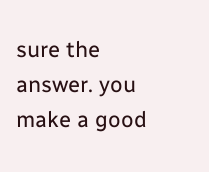sure the answer. you make a good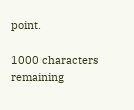point.

1000 characters remaining